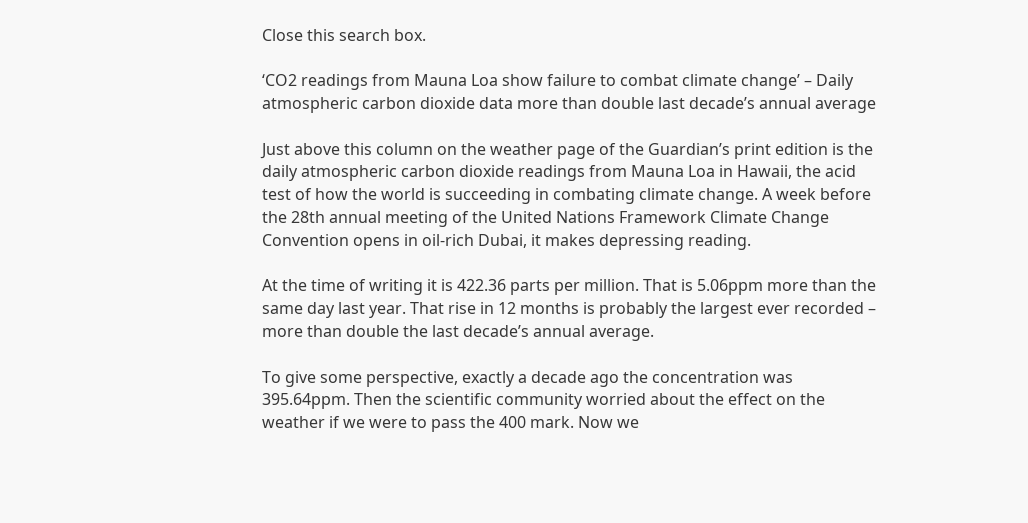Close this search box.

‘CO2 readings from Mauna Loa show failure to combat climate change’ – Daily atmospheric carbon dioxide data more than double last decade’s annual average

Just above this column on the weather page of the Guardian’s print edition is the daily atmospheric carbon dioxide readings from Mauna Loa in Hawaii, the acid test of how the world is succeeding in combating climate change. A week before the 28th annual meeting of the United Nations Framework Climate Change Convention opens in oil-rich Dubai, it makes depressing reading.

At the time of writing it is 422.36 parts per million. That is 5.06ppm more than the same day last year. That rise in 12 months is probably the largest ever recorded – more than double the last decade’s annual average.

To give some perspective, exactly a decade ago the concentration was 395.64ppm. Then the scientific community worried about the effect on the weather if we were to pass the 400 mark. Now we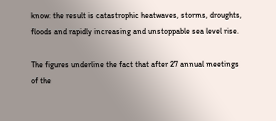know: the result is catastrophic heatwaves, storms, droughts, floods and rapidly increasing and unstoppable sea level rise.

The figures underline the fact that after 27 annual meetings of the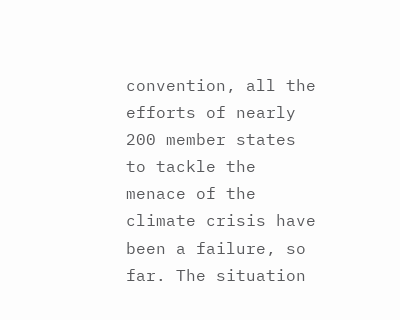convention, all the efforts of nearly 200 member states to tackle the menace of the climate crisis have been a failure, so far. The situation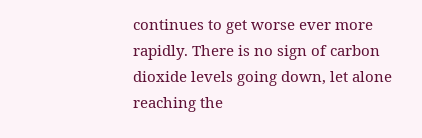continues to get worse ever more rapidly. There is no sign of carbon dioxide levels going down, let alone reaching the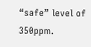“safe” level of 350ppm.